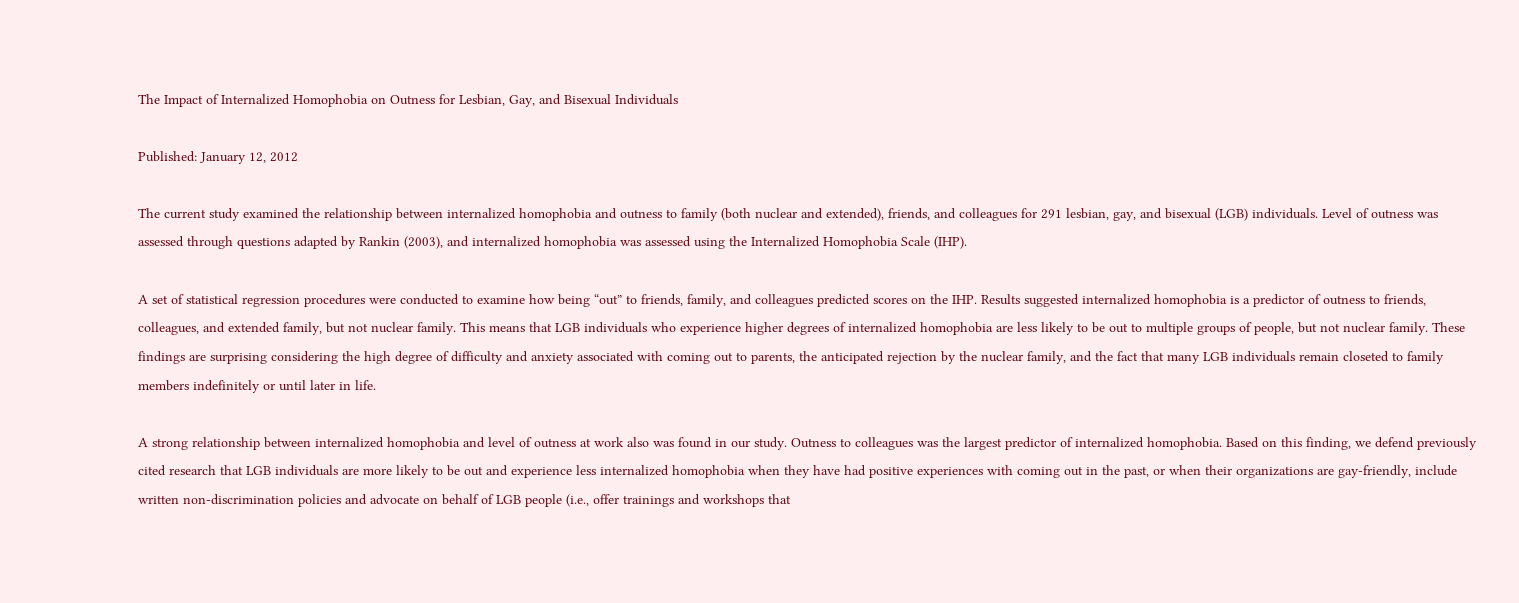The Impact of Internalized Homophobia on Outness for Lesbian, Gay, and Bisexual Individuals

Published: January 12, 2012

The current study examined the relationship between internalized homophobia and outness to family (both nuclear and extended), friends, and colleagues for 291 lesbian, gay, and bisexual (LGB) individuals. Level of outness was assessed through questions adapted by Rankin (2003), and internalized homophobia was assessed using the Internalized Homophobia Scale (IHP).

A set of statistical regression procedures were conducted to examine how being “out” to friends, family, and colleagues predicted scores on the IHP. Results suggested internalized homophobia is a predictor of outness to friends, colleagues, and extended family, but not nuclear family. This means that LGB individuals who experience higher degrees of internalized homophobia are less likely to be out to multiple groups of people, but not nuclear family. These findings are surprising considering the high degree of difficulty and anxiety associated with coming out to parents, the anticipated rejection by the nuclear family, and the fact that many LGB individuals remain closeted to family members indefinitely or until later in life.

A strong relationship between internalized homophobia and level of outness at work also was found in our study. Outness to colleagues was the largest predictor of internalized homophobia. Based on this finding, we defend previously cited research that LGB individuals are more likely to be out and experience less internalized homophobia when they have had positive experiences with coming out in the past, or when their organizations are gay-friendly, include written non-discrimination policies and advocate on behalf of LGB people (i.e., offer trainings and workshops that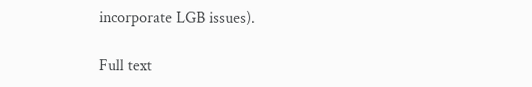incorporate LGB issues).

Full text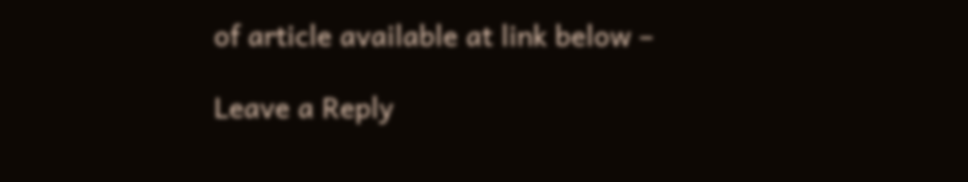of article available at link below –

Leave a Reply